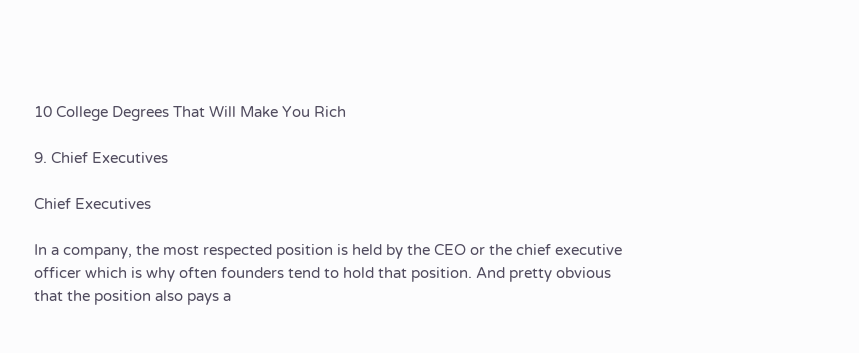10 College Degrees That Will Make You Rich

9. Chief Executives

Chief Executives

In a company, the most respected position is held by the CEO or the chief executive officer which is why often founders tend to hold that position. And pretty obvious that the position also pays a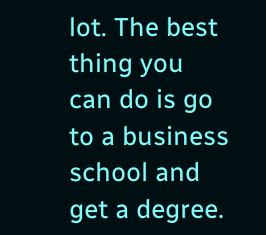lot. The best thing you can do is go to a business school and get a degree.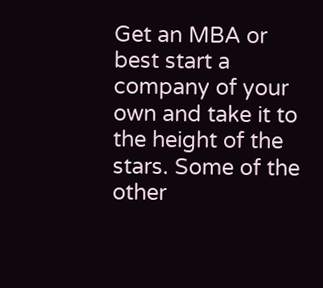Get an MBA or best start a company of your own and take it to the height of the stars. Some of the other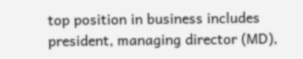top position in business includes president, managing director (MD),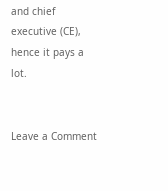and chief executive (CE), hence it pays a lot.


Leave a Comment